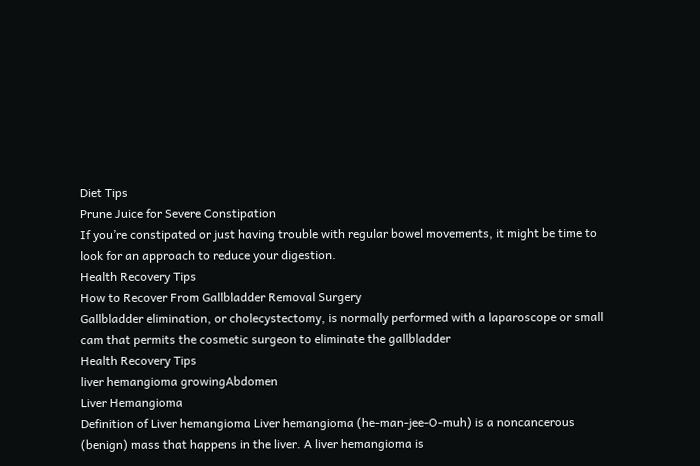Diet Tips
Prune Juice for Severe Constipation
If you’re constipated or just having trouble with regular bowel movements, it might be time to look for an approach to reduce your digestion.
Health Recovery Tips
How to Recover From Gallbladder Removal Surgery
Gallbladder elimination, or cholecystectomy, is normally performed with a laparoscope or small cam that permits the cosmetic surgeon to eliminate the gallbladder
Health Recovery Tips
liver hemangioma growingAbdomen
Liver Hemangioma
Definition of Liver hemangioma Liver hemangioma (he-man-jee-O-muh) is a noncancerous (benign) mass that happens in the liver. A liver hemangioma is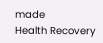made
Health Recovery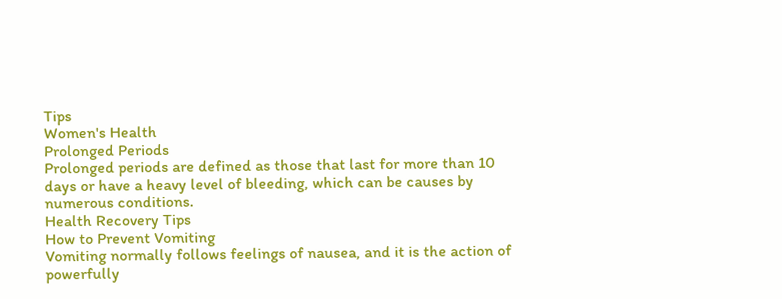Tips
Women's Health
Prolonged Periods
Prolonged periods are defined as those that last for more than 10 days or have a heavy level of bleeding, which can be causes by numerous conditions.
Health Recovery Tips
How to Prevent Vomiting
Vomiting normally follows feelings of nausea, and it is the action of powerfully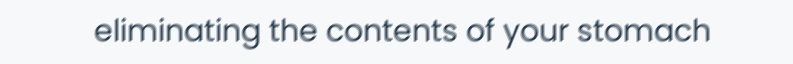eliminating the contents of your stomach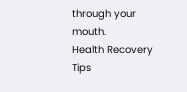through your mouth.
Health Recovery Tips